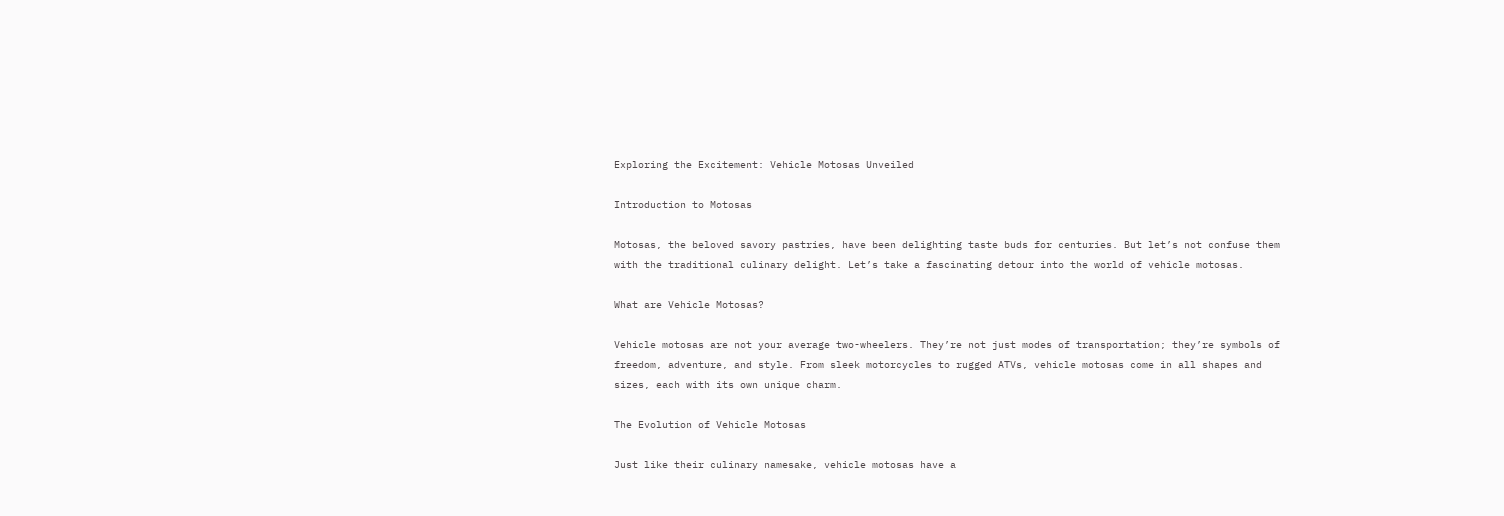Exploring the Excitement: Vehicle Motosas Unveiled

Introduction to Motosas

Motosas, the beloved savory pastries, have been delighting taste buds for centuries. But let’s not confuse them with the traditional culinary delight. Let’s take a fascinating detour into the world of vehicle motosas.

What are Vehicle Motosas?

Vehicle motosas are not your average two-wheelers. They’re not just modes of transportation; they’re symbols of freedom, adventure, and style. From sleek motorcycles to rugged ATVs, vehicle motosas come in all shapes and sizes, each with its own unique charm.

The Evolution of Vehicle Motosas

Just like their culinary namesake, vehicle motosas have a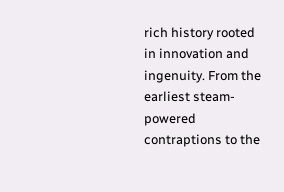rich history rooted in innovation and ingenuity. From the earliest steam-powered contraptions to the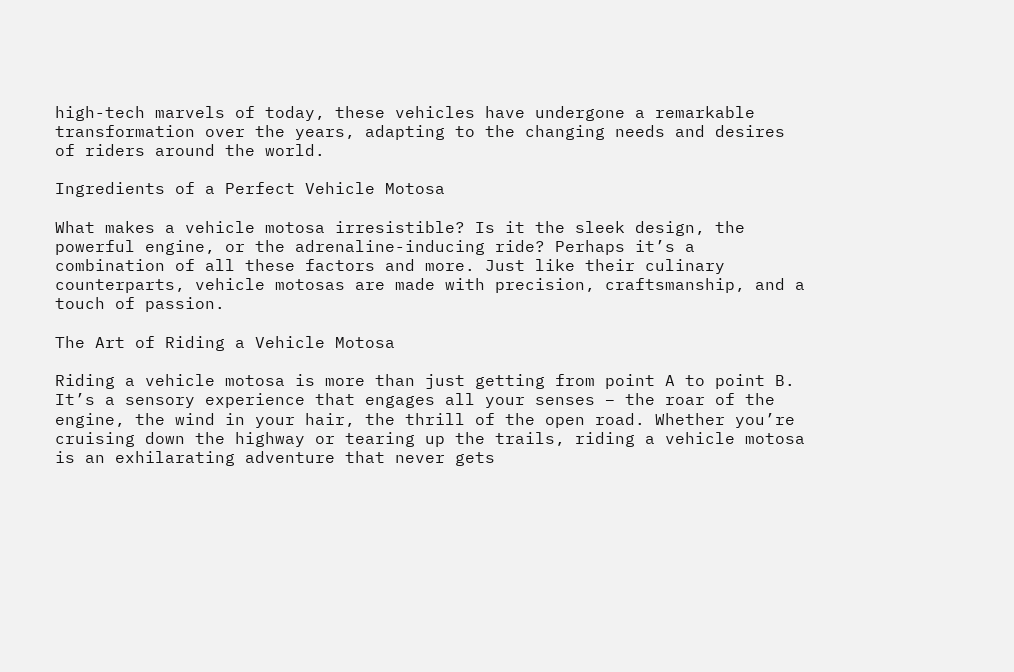high-tech marvels of today, these vehicles have undergone a remarkable transformation over the years, adapting to the changing needs and desires of riders around the world.

Ingredients of a Perfect Vehicle Motosa

What makes a vehicle motosa irresistible? Is it the sleek design, the powerful engine, or the adrenaline-inducing ride? Perhaps it’s a combination of all these factors and more. Just like their culinary counterparts, vehicle motosas are made with precision, craftsmanship, and a touch of passion.

The Art of Riding a Vehicle Motosa

Riding a vehicle motosa is more than just getting from point A to point B. It’s a sensory experience that engages all your senses – the roar of the engine, the wind in your hair, the thrill of the open road. Whether you’re cruising down the highway or tearing up the trails, riding a vehicle motosa is an exhilarating adventure that never gets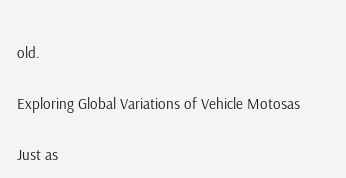old.

Exploring Global Variations of Vehicle Motosas

Just as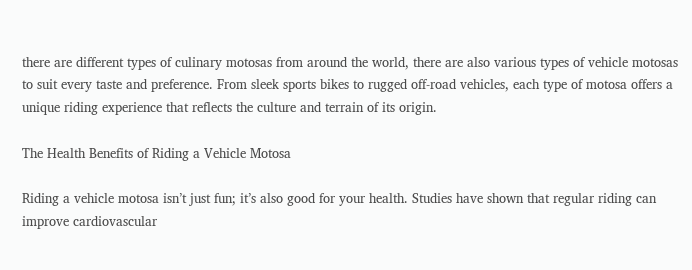there are different types of culinary motosas from around the world, there are also various types of vehicle motosas to suit every taste and preference. From sleek sports bikes to rugged off-road vehicles, each type of motosa offers a unique riding experience that reflects the culture and terrain of its origin.

The Health Benefits of Riding a Vehicle Motosa

Riding a vehicle motosa isn’t just fun; it’s also good for your health. Studies have shown that regular riding can improve cardiovascular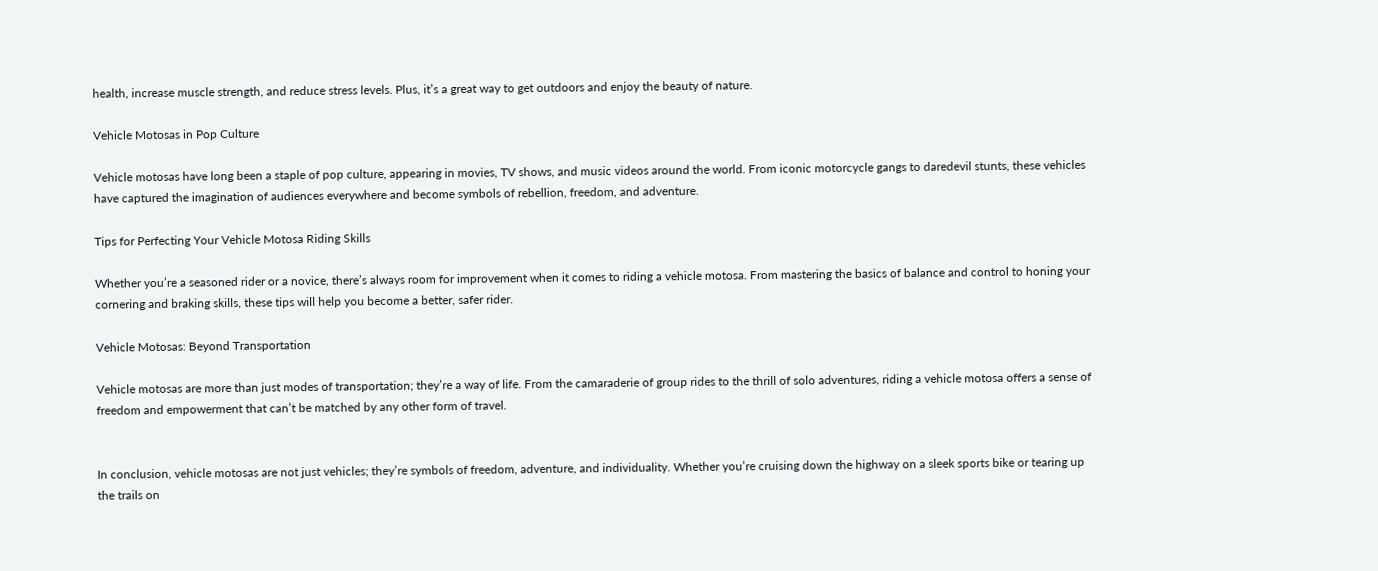health, increase muscle strength, and reduce stress levels. Plus, it’s a great way to get outdoors and enjoy the beauty of nature.

Vehicle Motosas in Pop Culture

Vehicle motosas have long been a staple of pop culture, appearing in movies, TV shows, and music videos around the world. From iconic motorcycle gangs to daredevil stunts, these vehicles have captured the imagination of audiences everywhere and become symbols of rebellion, freedom, and adventure.

Tips for Perfecting Your Vehicle Motosa Riding Skills

Whether you’re a seasoned rider or a novice, there’s always room for improvement when it comes to riding a vehicle motosa. From mastering the basics of balance and control to honing your cornering and braking skills, these tips will help you become a better, safer rider.

Vehicle Motosas: Beyond Transportation

Vehicle motosas are more than just modes of transportation; they’re a way of life. From the camaraderie of group rides to the thrill of solo adventures, riding a vehicle motosa offers a sense of freedom and empowerment that can’t be matched by any other form of travel.


In conclusion, vehicle motosas are not just vehicles; they’re symbols of freedom, adventure, and individuality. Whether you’re cruising down the highway on a sleek sports bike or tearing up the trails on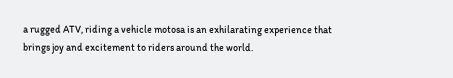a rugged ATV, riding a vehicle motosa is an exhilarating experience that brings joy and excitement to riders around the world.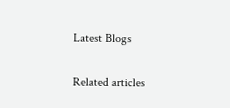Latest Blogs

Related articles